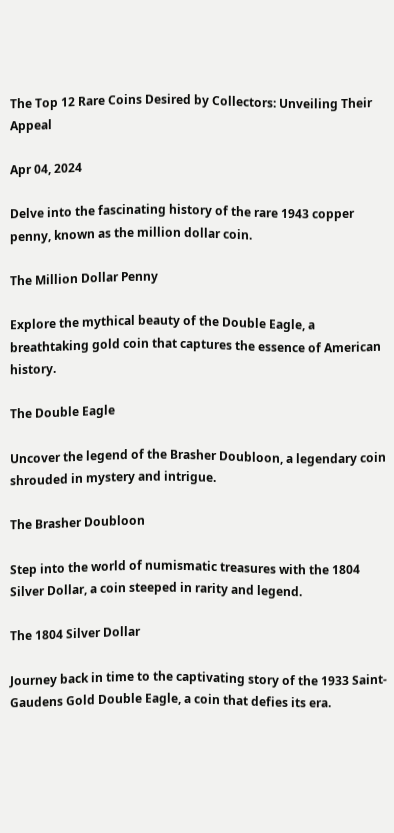The Top 12 Rare Coins Desired by Collectors: Unveiling Their Appeal

Apr 04, 2024

Delve into the fascinating history of the rare 1943 copper penny, known as the million dollar coin.

The Million Dollar Penny

Explore the mythical beauty of the Double Eagle, a breathtaking gold coin that captures the essence of American history.

The Double Eagle

Uncover the legend of the Brasher Doubloon, a legendary coin shrouded in mystery and intrigue.

The Brasher Doubloon

Step into the world of numismatic treasures with the 1804 Silver Dollar, a coin steeped in rarity and legend.

The 1804 Silver Dollar

Journey back in time to the captivating story of the 1933 Saint-Gaudens Gold Double Eagle, a coin that defies its era.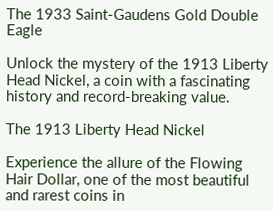The 1933 Saint-Gaudens Gold Double Eagle

Unlock the mystery of the 1913 Liberty Head Nickel, a coin with a fascinating history and record-breaking value.

The 1913 Liberty Head Nickel

Experience the allure of the Flowing Hair Dollar, one of the most beautiful and rarest coins in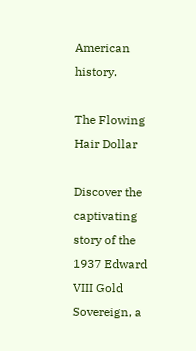American history.

The Flowing Hair Dollar

Discover the captivating story of the 1937 Edward VIII Gold Sovereign, a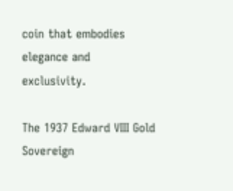coin that embodies elegance and exclusivity.

The 1937 Edward VIII Gold Sovereign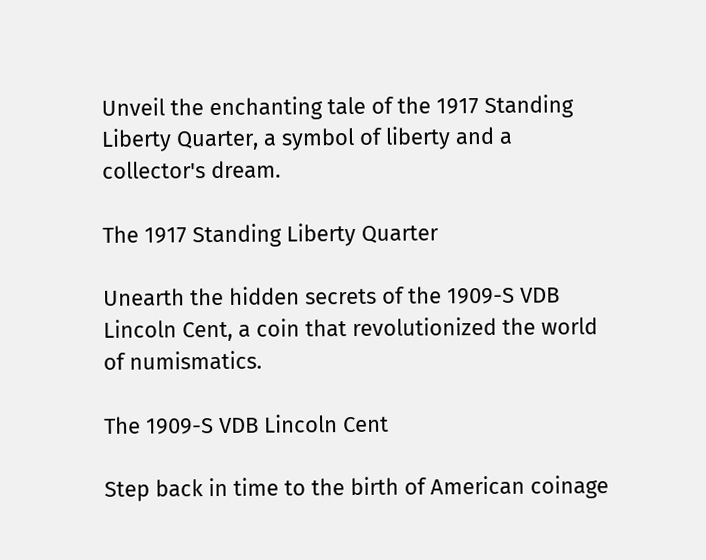Unveil the enchanting tale of the 1917 Standing Liberty Quarter, a symbol of liberty and a collector's dream.

The 1917 Standing Liberty Quarter

Unearth the hidden secrets of the 1909-S VDB Lincoln Cent, a coin that revolutionized the world of numismatics.

The 1909-S VDB Lincoln Cent

Step back in time to the birth of American coinage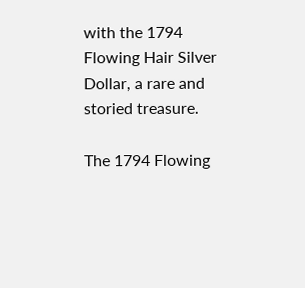with the 1794 Flowing Hair Silver Dollar, a rare and storied treasure.

The 1794 Flowing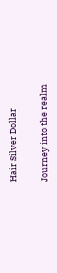Hair Silver Dollar

Journey into the realm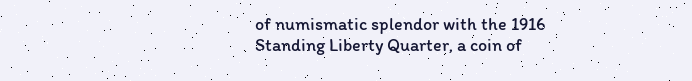of numismatic splendor with the 1916 Standing Liberty Quarter, a coin of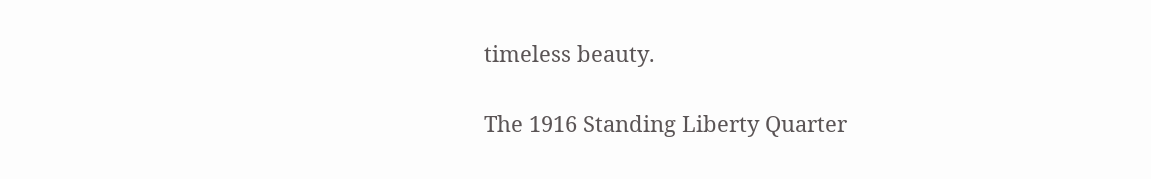timeless beauty.

The 1916 Standing Liberty Quarter